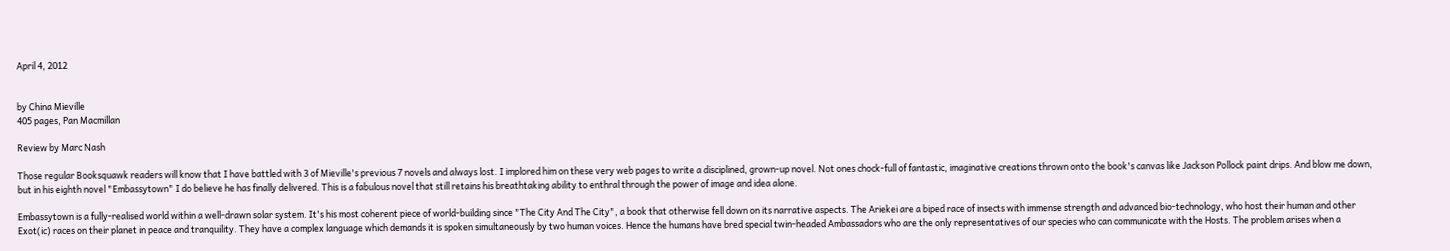April 4, 2012


by China Mieville
405 pages, Pan Macmillan

Review by Marc Nash

Those regular Booksquawk readers will know that I have battled with 3 of Mieville's previous 7 novels and always lost. I implored him on these very web pages to write a disciplined, grown-up novel. Not ones chock-full of fantastic, imaginative creations thrown onto the book's canvas like Jackson Pollock paint drips. And blow me down, but in his eighth novel "Embassytown" I do believe he has finally delivered. This is a fabulous novel that still retains his breathtaking ability to enthral through the power of image and idea alone.

Embassytown is a fully-realised world within a well-drawn solar system. It's his most coherent piece of world-building since "The City And The City", a book that otherwise fell down on its narrative aspects. The Ariekei are a biped race of insects with immense strength and advanced bio-technology, who host their human and other Exot(ic) races on their planet in peace and tranquility. They have a complex language which demands it is spoken simultaneously by two human voices. Hence the humans have bred special twin-headed Ambassadors who are the only representatives of our species who can communicate with the Hosts. The problem arises when a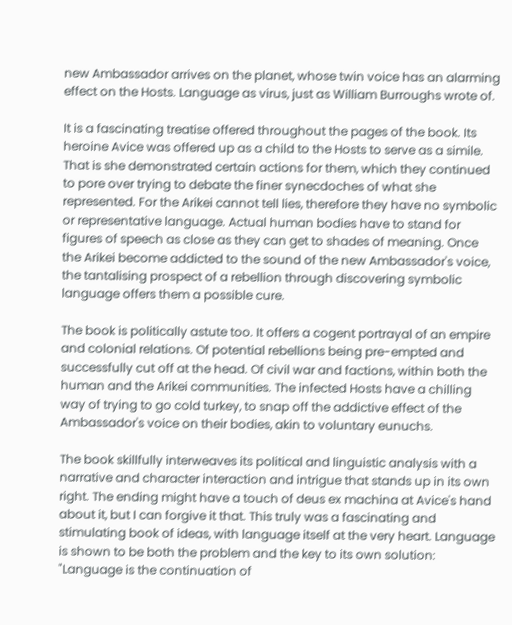new Ambassador arrives on the planet, whose twin voice has an alarming effect on the Hosts. Language as virus, just as William Burroughs wrote of.

It is a fascinating treatise offered throughout the pages of the book. Its heroine Avice was offered up as a child to the Hosts to serve as a simile. That is she demonstrated certain actions for them, which they continued to pore over trying to debate the finer synecdoches of what she represented. For the Arikei cannot tell lies, therefore they have no symbolic or representative language. Actual human bodies have to stand for figures of speech as close as they can get to shades of meaning. Once the Arikei become addicted to the sound of the new Ambassador's voice, the tantalising prospect of a rebellion through discovering symbolic language offers them a possible cure.

The book is politically astute too. It offers a cogent portrayal of an empire and colonial relations. Of potential rebellions being pre-empted and successfully cut off at the head. Of civil war and factions, within both the human and the Arikei communities. The infected Hosts have a chilling way of trying to go cold turkey, to snap off the addictive effect of the Ambassador's voice on their bodies, akin to voluntary eunuchs.

The book skillfully interweaves its political and linguistic analysis with a narrative and character interaction and intrigue that stands up in its own right. The ending might have a touch of deus ex machina at Avice's hand about it, but I can forgive it that. This truly was a fascinating and stimulating book of ideas, with language itself at the very heart. Language is shown to be both the problem and the key to its own solution: "Language is the continuation of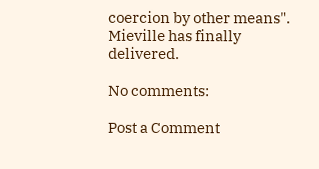coercion by other means". Mieville has finally delivered.

No comments:

Post a Comment